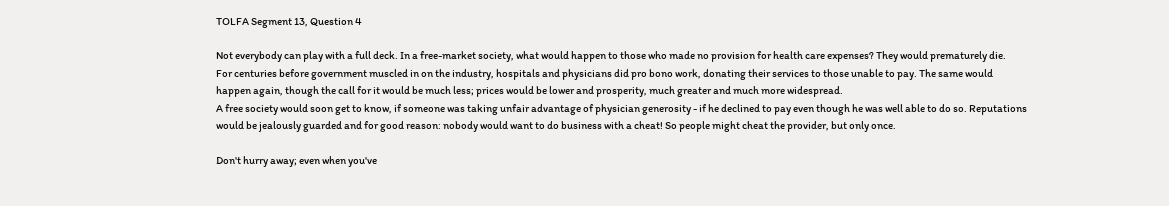TOLFA Segment 13, Question 4

Not everybody can play with a full deck. In a free-market society, what would happen to those who made no provision for health care expenses? They would prematurely die.
For centuries before government muscled in on the industry, hospitals and physicians did pro bono work, donating their services to those unable to pay. The same would happen again, though the call for it would be much less; prices would be lower and prosperity, much greater and much more widespread.
A free society would soon get to know, if someone was taking unfair advantage of physician generosity - if he declined to pay even though he was well able to do so. Reputations would be jealously guarded and for good reason: nobody would want to do business with a cheat! So people might cheat the provider, but only once.

Don't hurry away; even when you've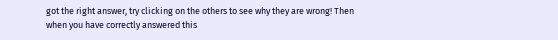got the right answer, try clicking on the others to see why they are wrong! Then when you have correctly answered this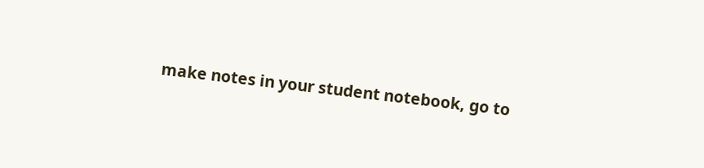make notes in your student notebook, go to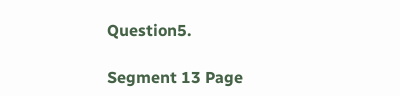Question5.

Segment 13 Page